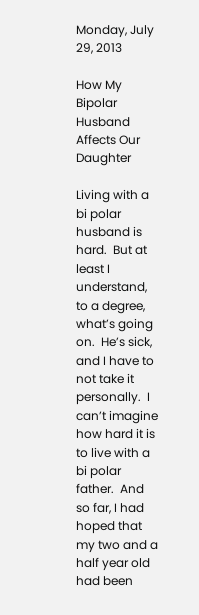Monday, July 29, 2013

How My Bipolar Husband Affects Our Daughter

Living with a bi polar husband is hard.  But at least I understand, to a degree, what’s going on.  He’s sick, and I have to not take it personally.  I can’t imagine how hard it is to live with a bi polar father.  And so far, I had hoped that my two and a half year old had been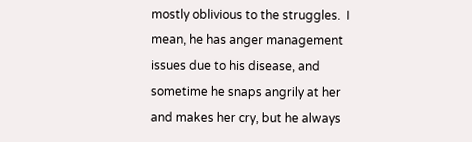mostly oblivious to the struggles.  I mean, he has anger management issues due to his disease, and sometime he snaps angrily at her and makes her cry, but he always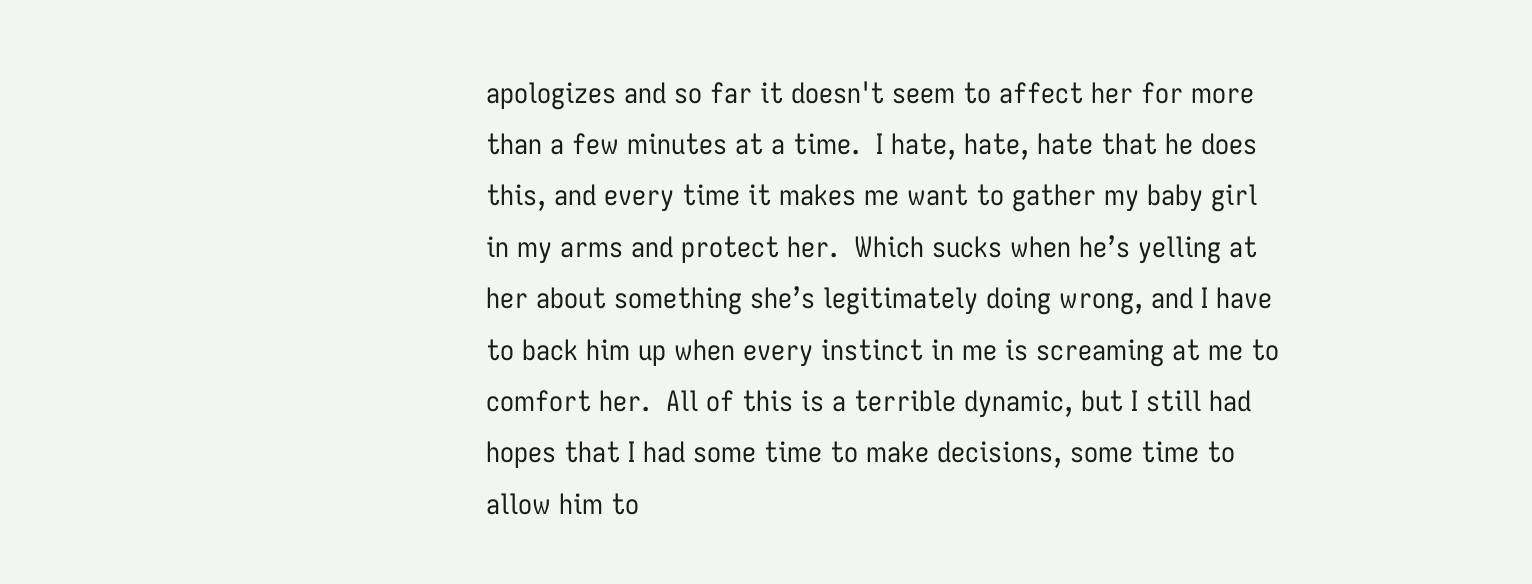apologizes and so far it doesn't seem to affect her for more than a few minutes at a time.  I hate, hate, hate that he does this, and every time it makes me want to gather my baby girl in my arms and protect her.  Which sucks when he’s yelling at her about something she’s legitimately doing wrong, and I have to back him up when every instinct in me is screaming at me to comfort her.  All of this is a terrible dynamic, but I still had hopes that I had some time to make decisions, some time to allow him to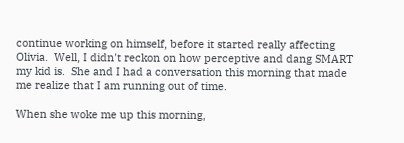continue working on himself, before it started really affecting Olivia.  Well, I didn't reckon on how perceptive and dang SMART my kid is.  She and I had a conversation this morning that made me realize that I am running out of time.

When she woke me up this morning,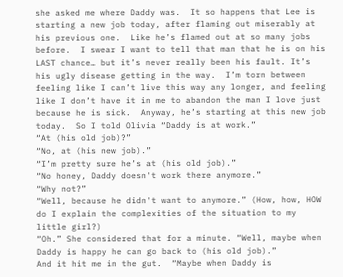she asked me where Daddy was.  It so happens that Lee is starting a new job today, after flaming out miserably at his previous one.  Like he’s flamed out at so many jobs before.  I swear I want to tell that man that he is on his LAST chance… but it’s never really been his fault. It’s his ugly disease getting in the way.  I’m torn between feeling like I can’t live this way any longer, and feeling like I don’t have it in me to abandon the man I love just because he is sick.  Anyway, he’s starting at this new job today.  So I told Olivia “Daddy is at work.”
“At (his old job)?”
“No, at (his new job).”
“I’m pretty sure he’s at (his old job).”
“No honey, Daddy doesn't work there anymore.”
“Why not?”
“Well, because he didn't want to anymore.” (How, how, HOW do I explain the complexities of the situation to my little girl?)
“Oh.” She considered that for a minute. “Well, maybe when Daddy is happy he can go back to (his old job).”
And it hit me in the gut.  “Maybe when Daddy is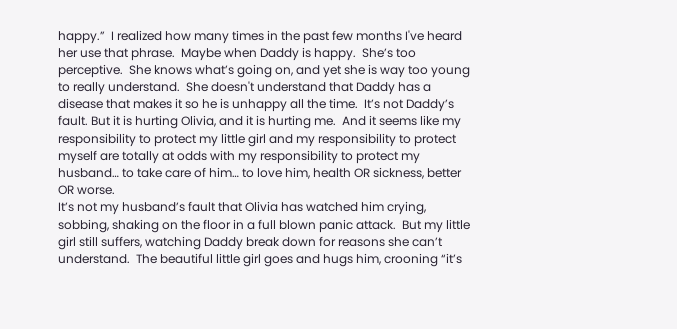happy.”  I realized how many times in the past few months I've heard her use that phrase.  Maybe when Daddy is happy.  She’s too perceptive.  She knows what’s going on, and yet she is way too young to really understand.  She doesn't understand that Daddy has a disease that makes it so he is unhappy all the time.  It’s not Daddy’s fault. But it is hurting Olivia, and it is hurting me.  And it seems like my responsibility to protect my little girl and my responsibility to protect myself are totally at odds with my responsibility to protect my husband… to take care of him… to love him, health OR sickness, better OR worse.
It’s not my husband’s fault that Olivia has watched him crying, sobbing, shaking on the floor in a full blown panic attack.  But my little girl still suffers, watching Daddy break down for reasons she can’t understand.  The beautiful little girl goes and hugs him, crooning “it’s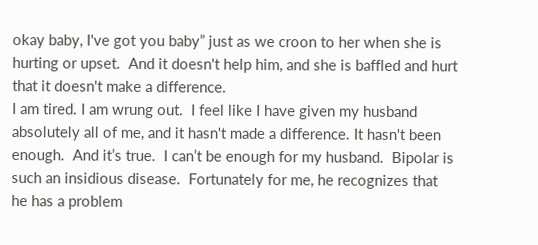okay baby, I've got you baby” just as we croon to her when she is hurting or upset.  And it doesn't help him, and she is baffled and hurt that it doesn't make a difference.
I am tired. I am wrung out.  I feel like I have given my husband absolutely all of me, and it hasn't made a difference. It hasn't been enough.  And it’s true.  I can’t be enough for my husband.  Bipolar is such an insidious disease.  Fortunately for me, he recognizes that he has a problem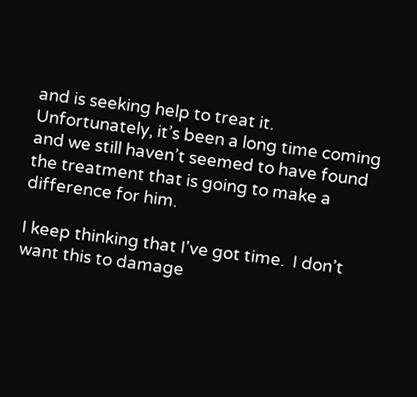and is seeking help to treat it.  Unfortunately, it’s been a long time coming and we still haven’t seemed to have found the treatment that is going to make a difference for him.

I keep thinking that I've got time.  I don’t want this to damage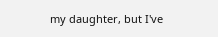my daughter, but I've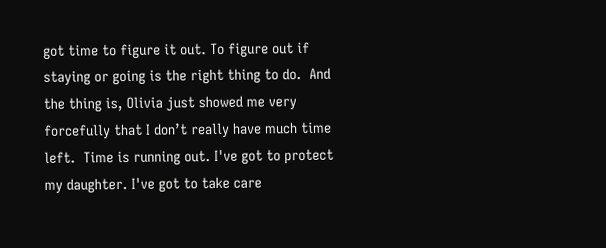got time to figure it out. To figure out if staying or going is the right thing to do.  And the thing is, Olivia just showed me very forcefully that I don’t really have much time left.  Time is running out. I've got to protect my daughter. I've got to take care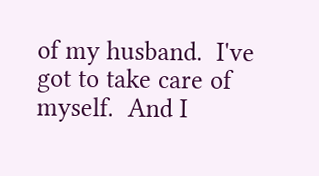of my husband.  I've got to take care of myself.  And I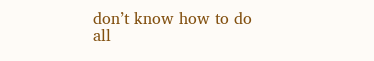don’t know how to do all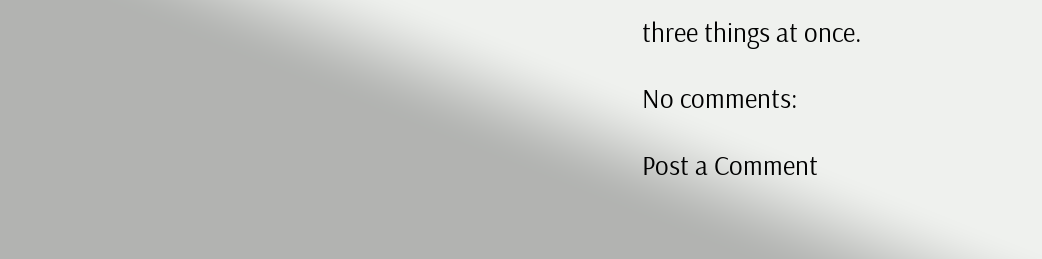three things at once.

No comments:

Post a Comment